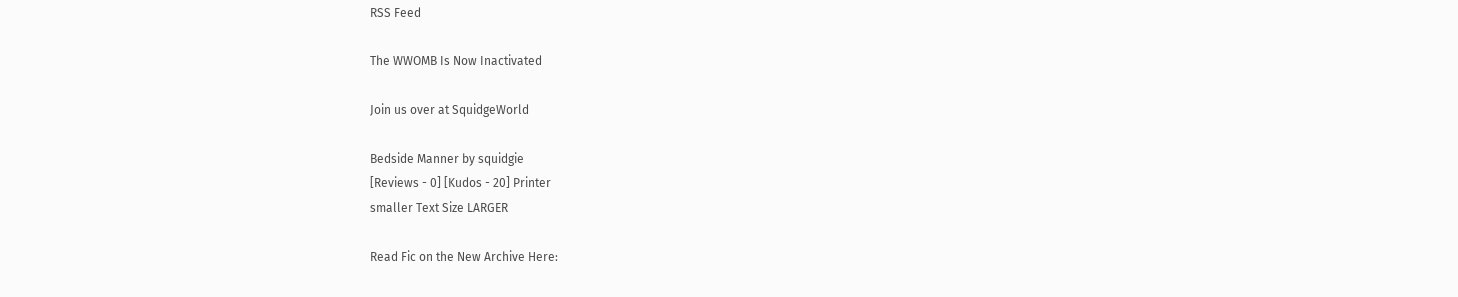RSS Feed

The WWOMB Is Now Inactivated

Join us over at SquidgeWorld

Bedside Manner by squidgie
[Reviews - 0] [Kudos - 20] Printer
smaller Text Size LARGER

Read Fic on the New Archive Here: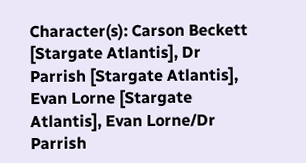Character(s): Carson Beckett [Stargate Atlantis], Dr Parrish [Stargate Atlantis], Evan Lorne [Stargate Atlantis], Evan Lorne/Dr Parrish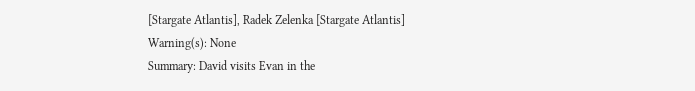[Stargate Atlantis], Radek Zelenka [Stargate Atlantis]
Warning(s): None
Summary: David visits Evan in the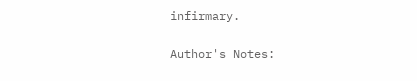infirmary.

Author's Notes: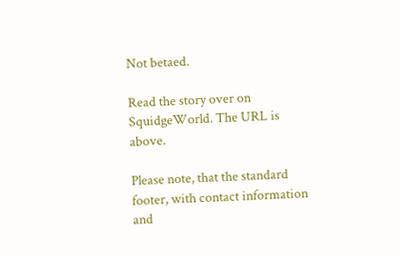Not betaed.

Read the story over on SquidgeWorld. The URL is above.

Please note, that the standard footer, with contact information and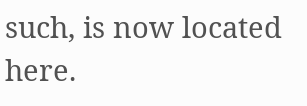such, is now located here.